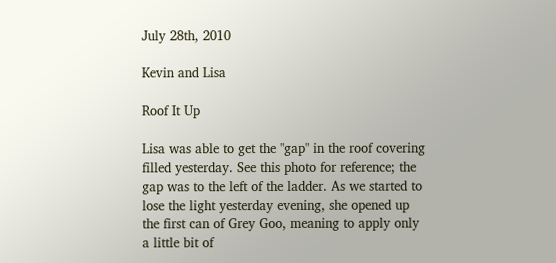July 28th, 2010

Kevin and Lisa

Roof It Up

Lisa was able to get the "gap" in the roof covering filled yesterday. See this photo for reference; the gap was to the left of the ladder. As we started to lose the light yesterday evening, she opened up the first can of Grey Goo, meaning to apply only a little bit of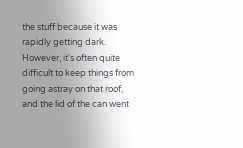the stuff because it was rapidly getting dark. However, it's often quite difficult to keep things from going astray on that roof, and the lid of the can went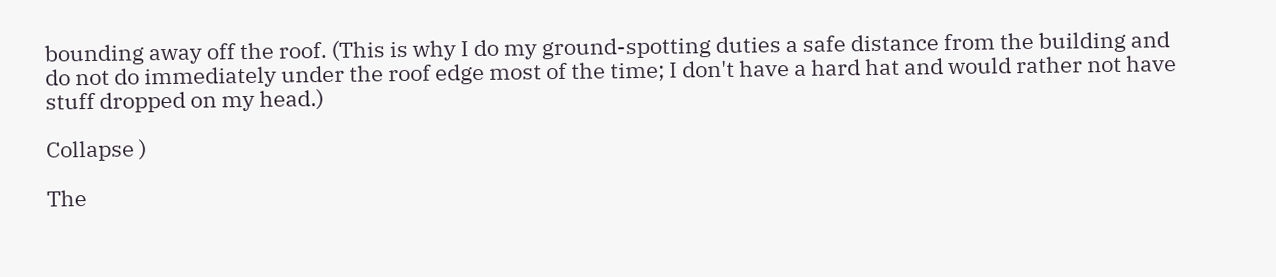bounding away off the roof. (This is why I do my ground-spotting duties a safe distance from the building and do not do immediately under the roof edge most of the time; I don't have a hard hat and would rather not have stuff dropped on my head.)

Collapse )

The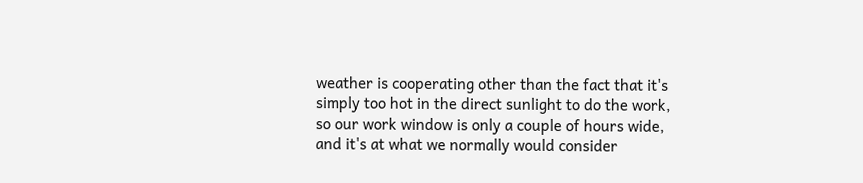weather is cooperating other than the fact that it's simply too hot in the direct sunlight to do the work, so our work window is only a couple of hours wide, and it's at what we normally would consider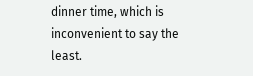dinner time, which is inconvenient to say the least.